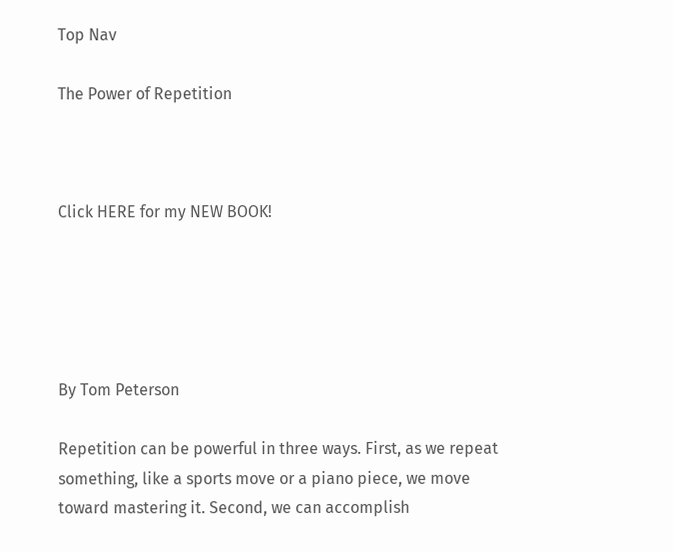Top Nav

The Power of Repetition



Click HERE for my NEW BOOK!





By Tom Peterson

Repetition can be powerful in three ways. First, as we repeat something, like a sports move or a piano piece, we move toward mastering it. Second, we can accomplish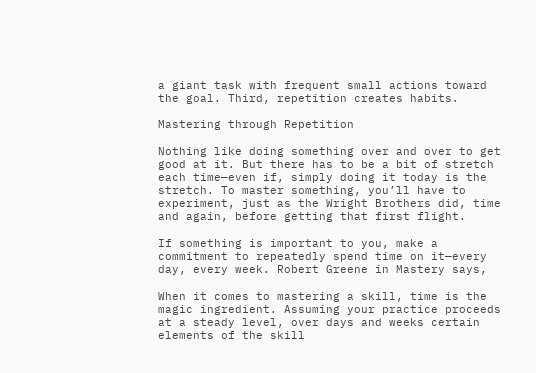a giant task with frequent small actions toward the goal. Third, repetition creates habits.

Mastering through Repetition

Nothing like doing something over and over to get good at it. But there has to be a bit of stretch each time—even if, simply doing it today is the stretch. To master something, you’ll have to experiment, just as the Wright Brothers did, time and again, before getting that first flight.

If something is important to you, make a commitment to repeatedly spend time on it—every day, every week. Robert Greene in Mastery says,

When it comes to mastering a skill, time is the magic ingredient. Assuming your practice proceeds at a steady level, over days and weeks certain elements of the skill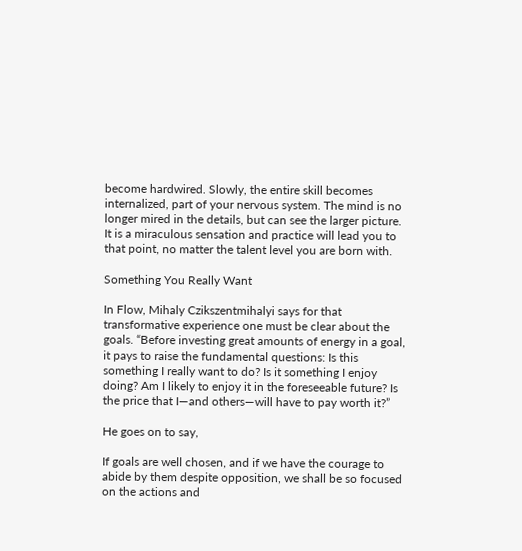become hardwired. Slowly, the entire skill becomes internalized, part of your nervous system. The mind is no longer mired in the details, but can see the larger picture. It is a miraculous sensation and practice will lead you to that point, no matter the talent level you are born with.

Something You Really Want

In Flow, Mihaly Czikszentmihalyi says for that transformative experience one must be clear about the goals. “Before investing great amounts of energy in a goal, it pays to raise the fundamental questions: Is this something I really want to do? Is it something I enjoy doing? Am I likely to enjoy it in the foreseeable future? Is the price that I—and others—will have to pay worth it?”

He goes on to say,

If goals are well chosen, and if we have the courage to abide by them despite opposition, we shall be so focused on the actions and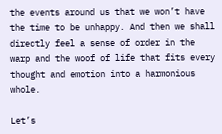the events around us that we won’t have the time to be unhappy. And then we shall directly feel a sense of order in the warp and the woof of life that fits every thought and emotion into a harmonious whole.

Let’s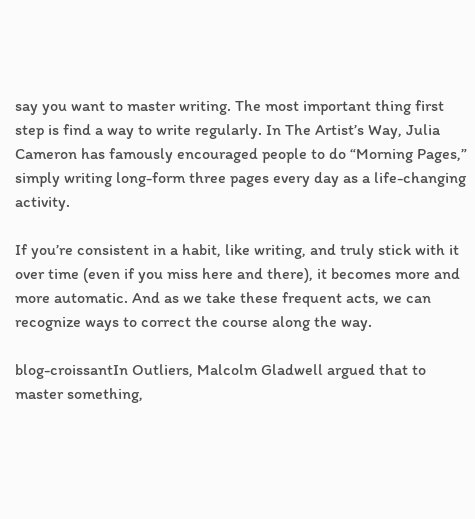say you want to master writing. The most important thing first step is find a way to write regularly. In The Artist’s Way, Julia Cameron has famously encouraged people to do “Morning Pages,” simply writing long-form three pages every day as a life-changing activity.

If you’re consistent in a habit, like writing, and truly stick with it over time (even if you miss here and there), it becomes more and more automatic. And as we take these frequent acts, we can recognize ways to correct the course along the way.

blog-croissantIn Outliers, Malcolm Gladwell argued that to master something,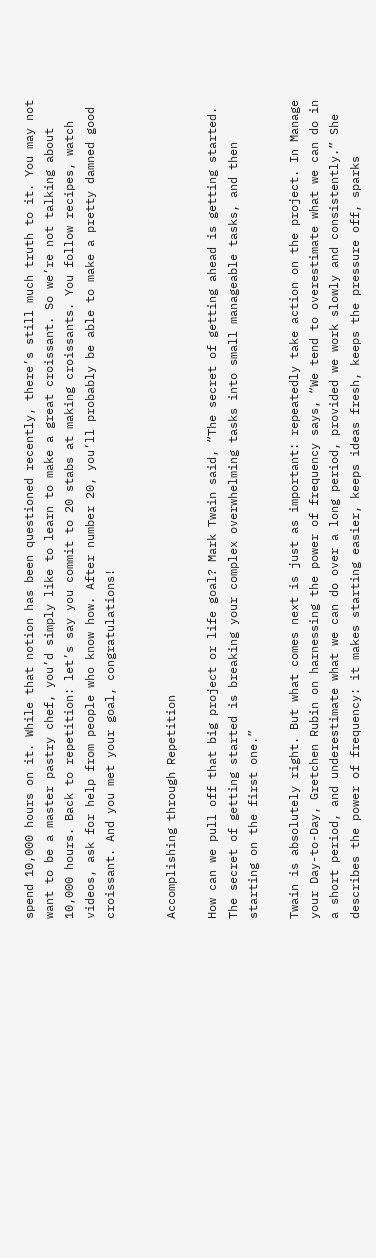spend 10,000 hours on it. While that notion has been questioned recently, there’s still much truth to it. You may not want to be a master pastry chef, you’d simply like to learn to make a great croissant. So we’re not talking about 10,000 hours. Back to repetition: let’s say you commit to 20 stabs at making croissants. You follow recipes, watch videos, ask for help from people who know how. After number 20, you’ll probably be able to make a pretty damned good croissant. And you met your goal, congratulations!


Accomplishing through Repetition

How can we pull off that big project or life goal? Mark Twain said, “The secret of getting ahead is getting started. The secret of getting started is breaking your complex overwhelming tasks into small manageable tasks, and then starting on the first one.”

Twain is absolutely right. But what comes next is just as important: repeatedly take action on the project. In Manage your Day-to-Day, Gretchen Rubin on harnessing the power of frequency says, “We tend to overestimate what we can do in a short period, and underestimate what we can do over a long period, provided we work slowly and consistently.” She describes the power of frequency: it makes starting easier, keeps ideas fresh, keeps the pressure off, sparks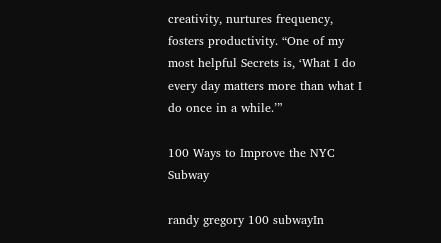creativity, nurtures frequency, fosters productivity. “One of my most helpful Secrets is, ‘What I do every day matters more than what I do once in a while.’”

100 Ways to Improve the NYC Subway

randy gregory 100 subwayIn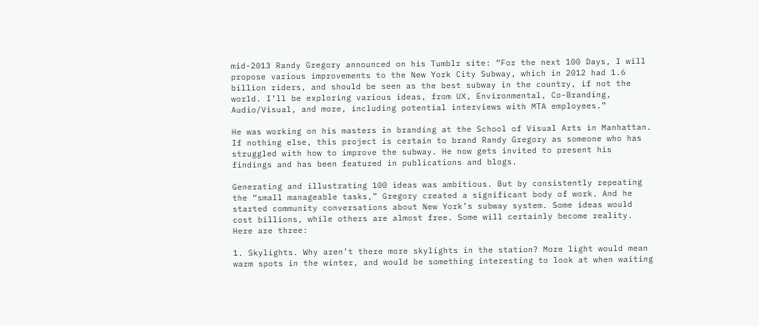mid-2013 Randy Gregory announced on his Tumblr site: “For the next 100 Days, I will propose various improvements to the New York City Subway, which in 2012 had 1.6 billion riders, and should be seen as the best subway in the country, if not the world. I’ll be exploring various ideas, from UX, Environmental, Co-Branding, Audio/Visual, and more, including potential interviews with MTA employees.”

He was working on his masters in branding at the School of Visual Arts in Manhattan. If nothing else, this project is certain to brand Randy Gregory as someone who has struggled with how to improve the subway. He now gets invited to present his findings and has been featured in publications and blogs.

Generating and illustrating 100 ideas was ambitious. But by consistently repeating the “small manageable tasks,” Gregory created a significant body of work. And he started community conversations about New York’s subway system. Some ideas would cost billions, while others are almost free. Some will certainly become reality. Here are three:

1. Skylights. Why aren’t there more skylights in the station? More light would mean warm spots in the winter, and would be something interesting to look at when waiting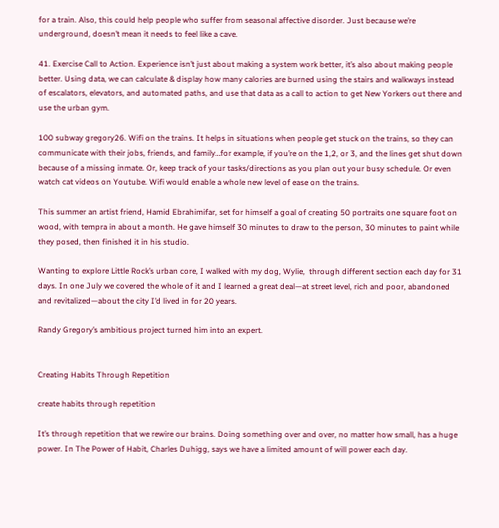for a train. Also, this could help people who suffer from seasonal affective disorder. Just because we’re underground, doesn’t mean it needs to feel like a cave.

41. Exercise Call to Action. Experience isn’t just about making a system work better, it’s also about making people better. Using data, we can calculate & display how many calories are burned using the stairs and walkways instead of escalators, elevators, and automated paths, and use that data as a call to action to get New Yorkers out there and use the urban gym.

100 subway gregory26. Wifi on the trains. It helps in situations when people get stuck on the trains, so they can communicate with their jobs, friends, and family…for example, if you’re on the 1,2, or 3, and the lines get shut down because of a missing inmate. Or, keep track of your tasks/directions as you plan out your busy schedule. Or even watch cat videos on Youtube. Wifi would enable a whole new level of ease on the trains.

This summer an artist friend, Hamid Ebrahimifar, set for himself a goal of creating 50 portraits one square foot on wood, with tempra in about a month. He gave himself 30 minutes to draw to the person, 30 minutes to paint while they posed, then finished it in his studio.

Wanting to explore Little Rock’s urban core, I walked with my dog, Wylie,  through different section each day for 31 days. In one July we covered the whole of it and I learned a great deal—at street level, rich and poor, abandoned and revitalized—about the city I’d lived in for 20 years.

Randy Gregory’s ambitious project turned him into an expert.


Creating Habits Through Repetition

create habits through repetition

It’s through repetition that we rewire our brains. Doing something over and over, no matter how small, has a huge power. In The Power of Habit, Charles Duhigg, says we have a limited amount of will power each day.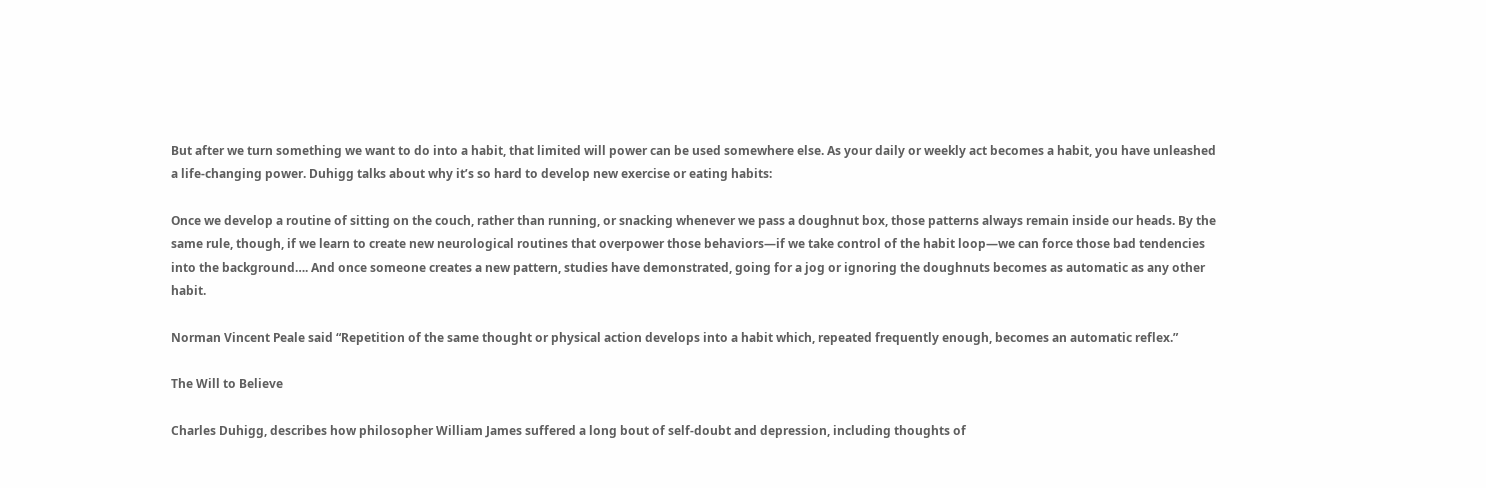But after we turn something we want to do into a habit, that limited will power can be used somewhere else. As your daily or weekly act becomes a habit, you have unleashed a life-changing power. Duhigg talks about why it’s so hard to develop new exercise or eating habits:

Once we develop a routine of sitting on the couch, rather than running, or snacking whenever we pass a doughnut box, those patterns always remain inside our heads. By the same rule, though, if we learn to create new neurological routines that overpower those behaviors—if we take control of the habit loop—we can force those bad tendencies into the background…. And once someone creates a new pattern, studies have demonstrated, going for a jog or ignoring the doughnuts becomes as automatic as any other habit.

Norman Vincent Peale said “Repetition of the same thought or physical action develops into a habit which, repeated frequently enough, becomes an automatic reflex.”

The Will to Believe

Charles Duhigg, describes how philosopher William James suffered a long bout of self-doubt and depression, including thoughts of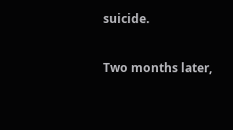suicide.

Two months later,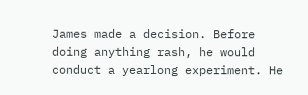James made a decision. Before doing anything rash, he would conduct a yearlong experiment. He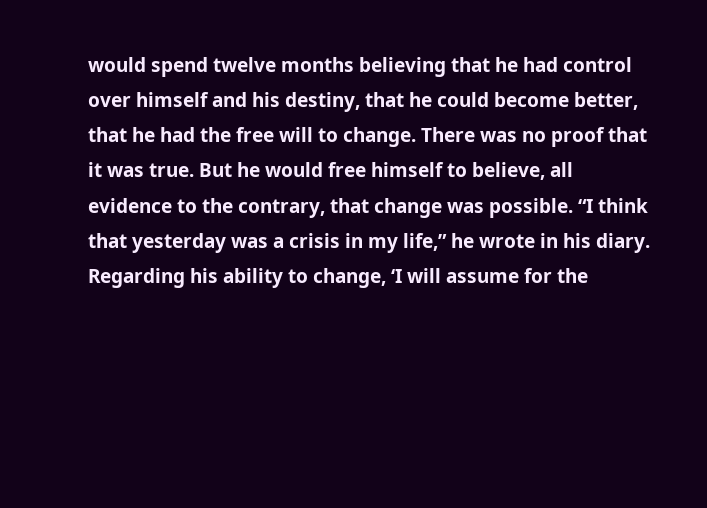would spend twelve months believing that he had control over himself and his destiny, that he could become better, that he had the free will to change. There was no proof that it was true. But he would free himself to believe, all evidence to the contrary, that change was possible. “I think that yesterday was a crisis in my life,” he wrote in his diary. Regarding his ability to change, ‘I will assume for the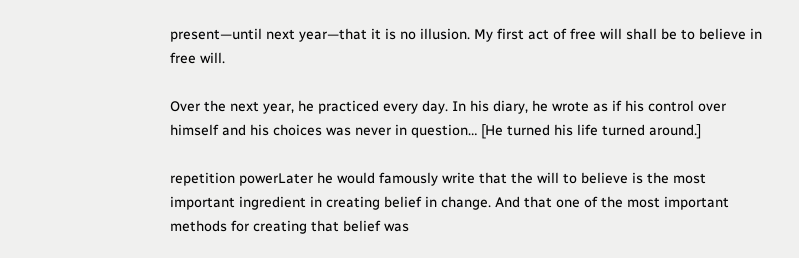present—until next year—that it is no illusion. My first act of free will shall be to believe in free will.

Over the next year, he practiced every day. In his diary, he wrote as if his control over himself and his choices was never in question… [He turned his life turned around.]

repetition powerLater he would famously write that the will to believe is the most important ingredient in creating belief in change. And that one of the most important methods for creating that belief was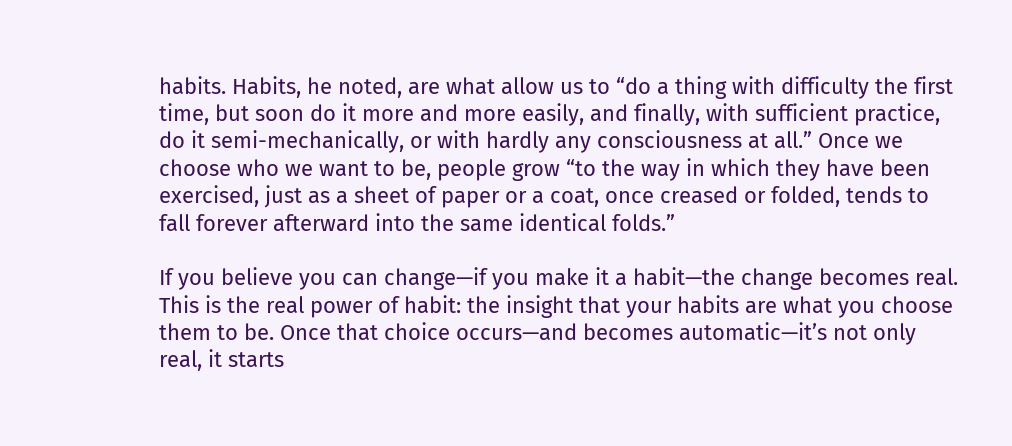habits. Habits, he noted, are what allow us to “do a thing with difficulty the first time, but soon do it more and more easily, and finally, with sufficient practice, do it semi-mechanically, or with hardly any consciousness at all.” Once we choose who we want to be, people grow “to the way in which they have been exercised, just as a sheet of paper or a coat, once creased or folded, tends to fall forever afterward into the same identical folds.”

If you believe you can change—if you make it a habit—the change becomes real. This is the real power of habit: the insight that your habits are what you choose them to be. Once that choice occurs—and becomes automatic—it’s not only real, it starts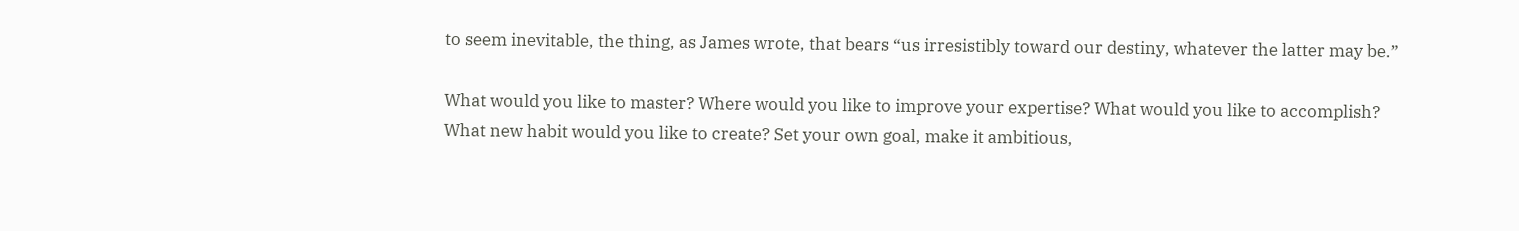to seem inevitable, the thing, as James wrote, that bears “us irresistibly toward our destiny, whatever the latter may be.”

What would you like to master? Where would you like to improve your expertise? What would you like to accomplish? What new habit would you like to create? Set your own goal, make it ambitious,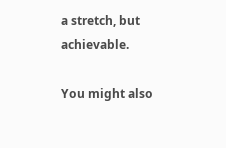a stretch, but achievable.

You might also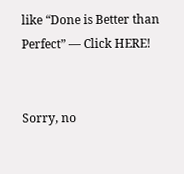like “Done is Better than Perfect” — Click HERE!


Sorry, no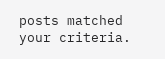posts matched your criteria.